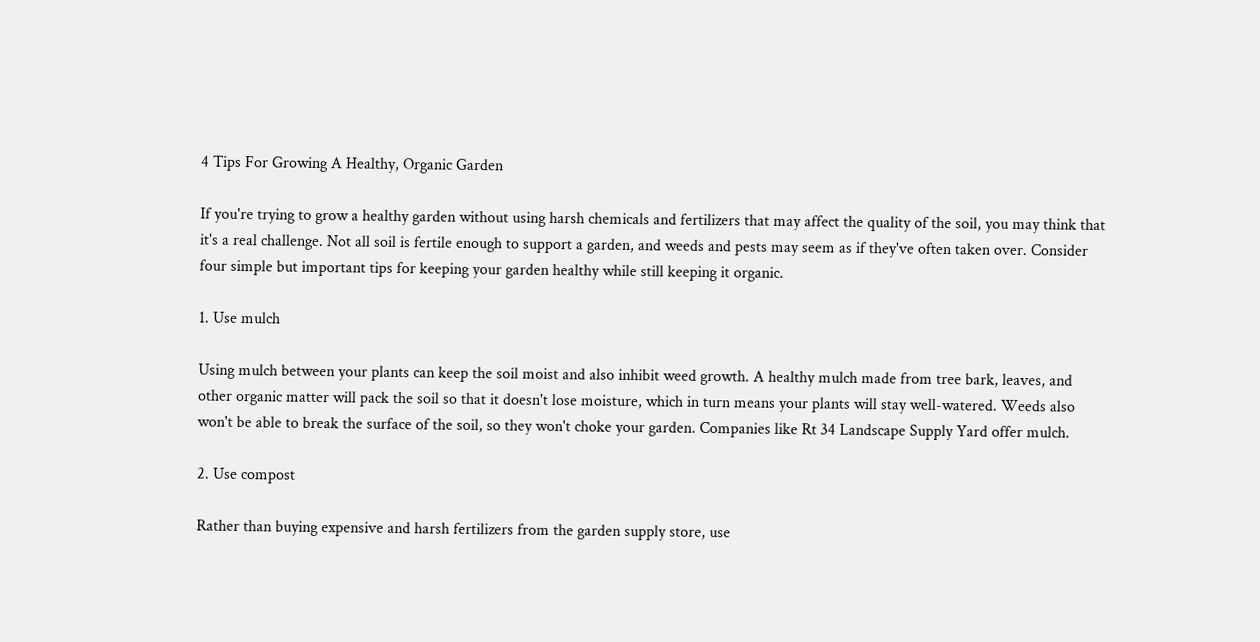4 Tips For Growing A Healthy, Organic Garden

If you're trying to grow a healthy garden without using harsh chemicals and fertilizers that may affect the quality of the soil, you may think that it's a real challenge. Not all soil is fertile enough to support a garden, and weeds and pests may seem as if they've often taken over. Consider four simple but important tips for keeping your garden healthy while still keeping it organic.

1. Use mulch

Using mulch between your plants can keep the soil moist and also inhibit weed growth. A healthy mulch made from tree bark, leaves, and other organic matter will pack the soil so that it doesn't lose moisture, which in turn means your plants will stay well-watered. Weeds also won't be able to break the surface of the soil, so they won't choke your garden. Companies like Rt 34 Landscape Supply Yard offer mulch.

2. Use compost

Rather than buying expensive and harsh fertilizers from the garden supply store, use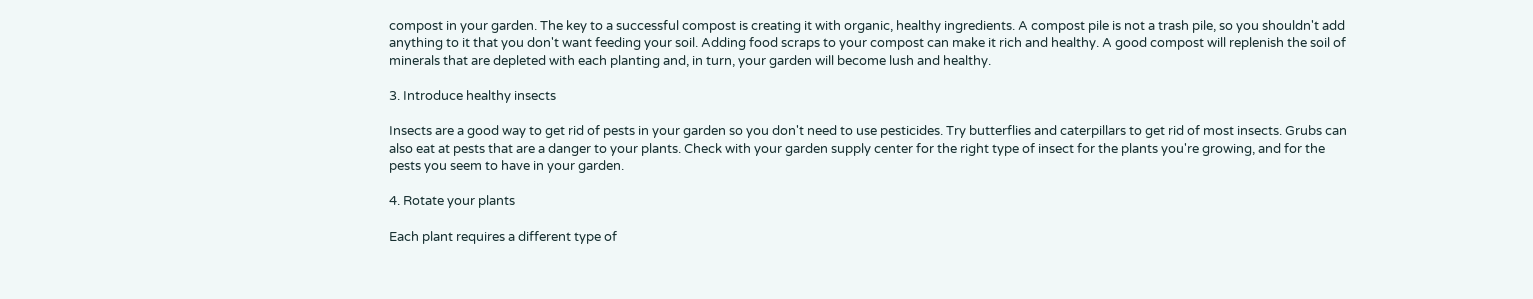compost in your garden. The key to a successful compost is creating it with organic, healthy ingredients. A compost pile is not a trash pile, so you shouldn't add anything to it that you don't want feeding your soil. Adding food scraps to your compost can make it rich and healthy. A good compost will replenish the soil of minerals that are depleted with each planting and, in turn, your garden will become lush and healthy.

3. Introduce healthy insects

Insects are a good way to get rid of pests in your garden so you don't need to use pesticides. Try butterflies and caterpillars to get rid of most insects. Grubs can also eat at pests that are a danger to your plants. Check with your garden supply center for the right type of insect for the plants you're growing, and for the pests you seem to have in your garden.

4. Rotate your plants

Each plant requires a different type of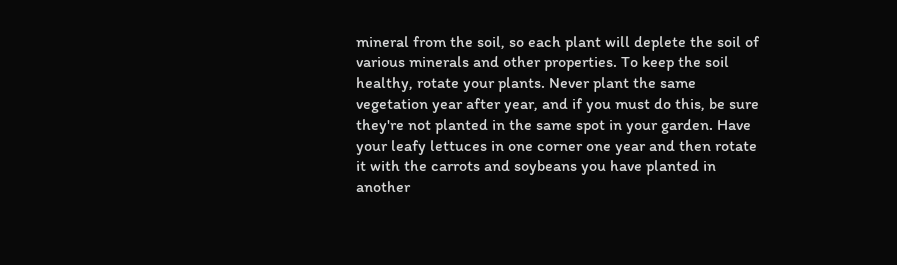mineral from the soil, so each plant will deplete the soil of various minerals and other properties. To keep the soil healthy, rotate your plants. Never plant the same vegetation year after year, and if you must do this, be sure they're not planted in the same spot in your garden. Have your leafy lettuces in one corner one year and then rotate it with the carrots and soybeans you have planted in another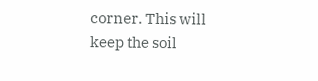corner. This will keep the soil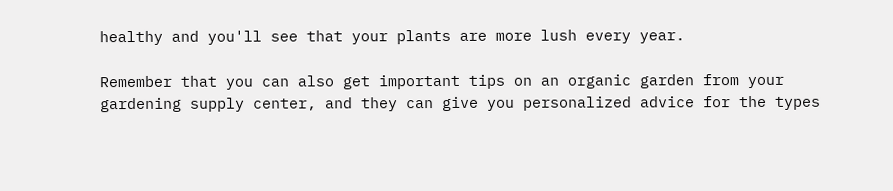healthy and you'll see that your plants are more lush every year.

Remember that you can also get important tips on an organic garden from your gardening supply center, and they can give you personalized advice for the types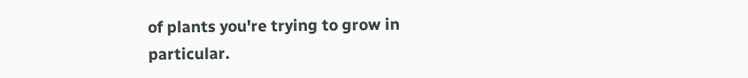of plants you're trying to grow in particular.